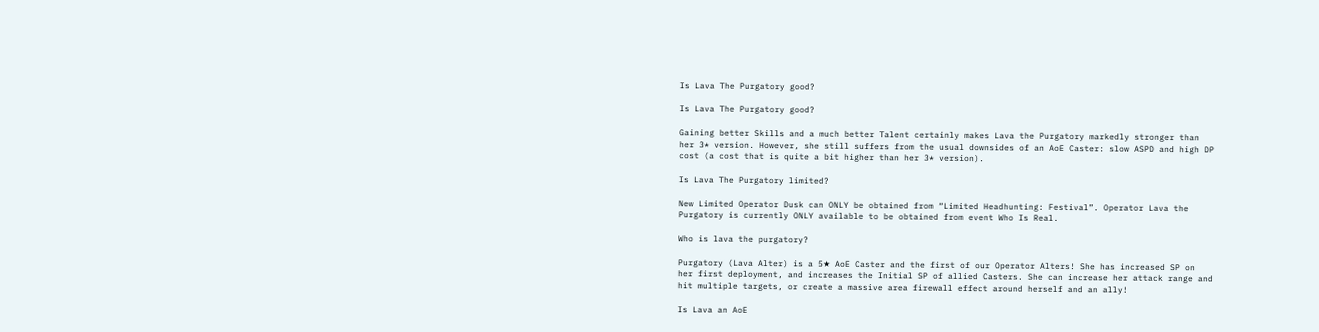Is Lava The Purgatory good?

Is Lava The Purgatory good?

Gaining better Skills and a much better Talent certainly makes Lava the Purgatory markedly stronger than her 3* version. However, she still suffers from the usual downsides of an AoE Caster: slow ASPD and high DP cost (a cost that is quite a bit higher than her 3* version).

Is Lava The Purgatory limited?

New Limited Operator Dusk can ONLY be obtained from “Limited Headhunting: Festival”. Operator Lava the Purgatory is currently ONLY available to be obtained from event Who Is Real.

Who is lava the purgatory?

Purgatory (Lava Alter) is a 5★ AoE Caster and the first of our Operator Alters! She has increased SP on her first deployment, and increases the Initial SP of allied Casters. She can increase her attack range and hit multiple targets, or create a massive area firewall effect around herself and an ally!

Is Lava an AoE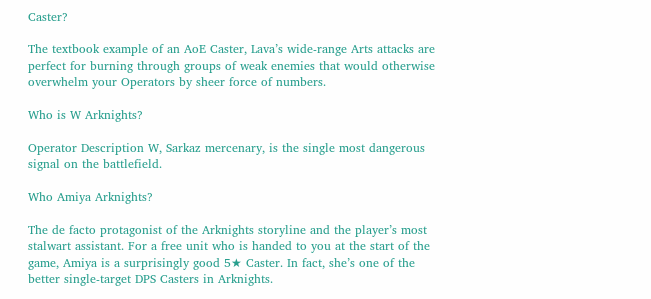Caster?

The textbook example of an AoE Caster, Lava’s wide-range Arts attacks are perfect for burning through groups of weak enemies that would otherwise overwhelm your Operators by sheer force of numbers.

Who is W Arknights?

Operator Description W, Sarkaz mercenary, is the single most dangerous signal on the battlefield.

Who Amiya Arknights?

The de facto protagonist of the Arknights storyline and the player’s most stalwart assistant. For a free unit who is handed to you at the start of the game, Amiya is a surprisingly good 5★ Caster. In fact, she’s one of the better single-target DPS Casters in Arknights.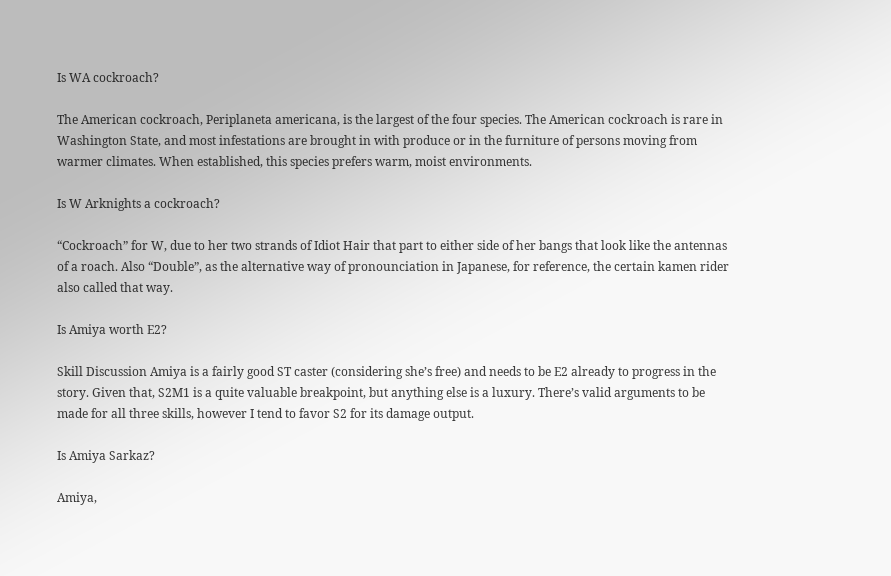Is WA cockroach?

The American cockroach, Periplaneta americana, is the largest of the four species. The American cockroach is rare in Washington State, and most infestations are brought in with produce or in the furniture of persons moving from warmer climates. When established, this species prefers warm, moist environments.

Is W Arknights a cockroach?

“Cockroach” for W, due to her two strands of Idiot Hair that part to either side of her bangs that look like the antennas of a roach. Also “Double”, as the alternative way of pronounciation in Japanese, for reference, the certain kamen rider also called that way.

Is Amiya worth E2?

Skill Discussion Amiya is a fairly good ST caster (considering she’s free) and needs to be E2 already to progress in the story. Given that, S2M1 is a quite valuable breakpoint, but anything else is a luxury. There’s valid arguments to be made for all three skills, however I tend to favor S2 for its damage output.

Is Amiya Sarkaz?

Amiya,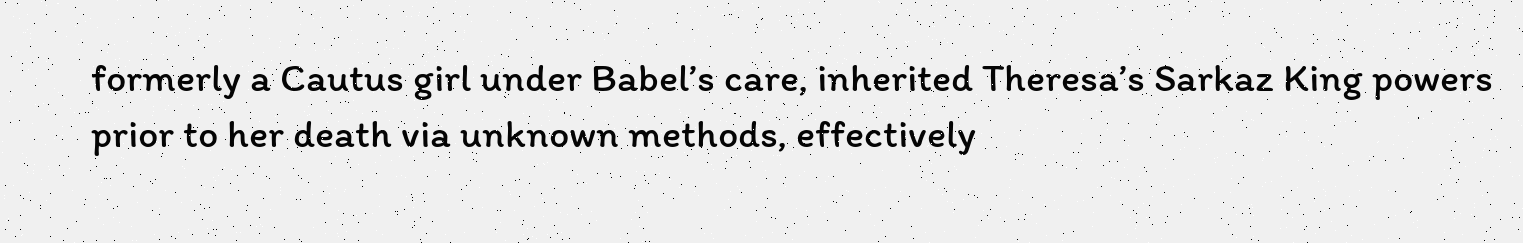formerly a Cautus girl under Babel’s care, inherited Theresa’s Sarkaz King powers prior to her death via unknown methods, effectively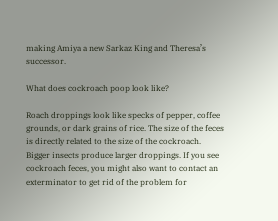making Amiya a new Sarkaz King and Theresa’s successor.

What does cockroach poop look like?

Roach droppings look like specks of pepper, coffee grounds, or dark grains of rice. The size of the feces is directly related to the size of the cockroach. Bigger insects produce larger droppings. If you see cockroach feces, you might also want to contact an exterminator to get rid of the problem for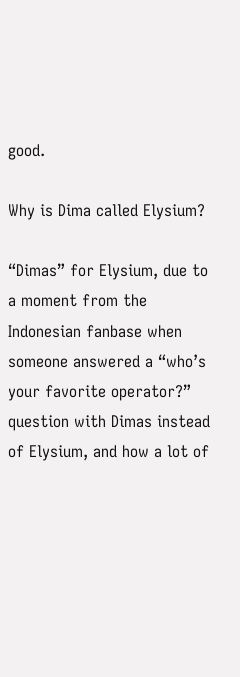good.

Why is Dima called Elysium?

“Dimas” for Elysium, due to a moment from the Indonesian fanbase when someone answered a “who’s your favorite operator?” question with Dimas instead of Elysium, and how a lot of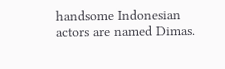handsome Indonesian actors are named Dimas.